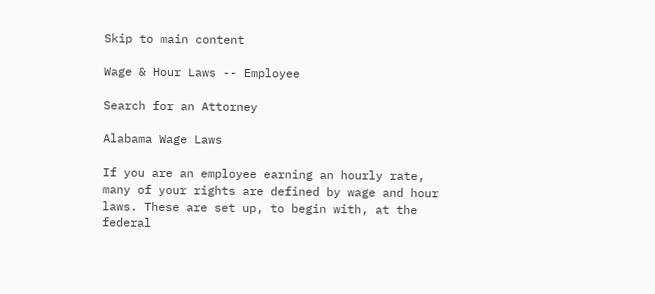Skip to main content

Wage & Hour Laws -- Employee

Search for an Attorney

Alabama Wage Laws

If you are an employee earning an hourly rate, many of your rights are defined by wage and hour laws. These are set up, to begin with, at the federal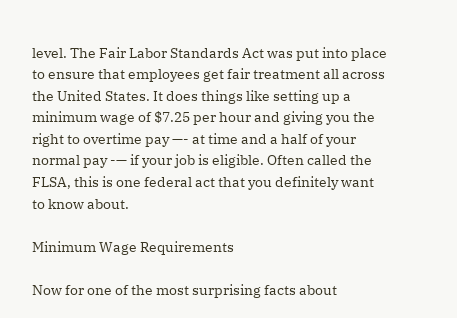level. The Fair Labor Standards Act was put into place to ensure that employees get fair treatment all across the United States. It does things like setting up a minimum wage of $7.25 per hour and giving you the right to overtime pay —- at time and a half of your normal pay -— if your job is eligible. Often called the FLSA, this is one federal act that you definitely want to know about.

Minimum Wage Requirements

Now for one of the most surprising facts about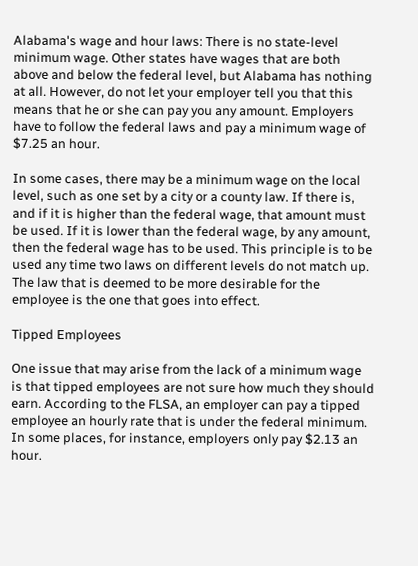Alabama's wage and hour laws: There is no state-level minimum wage. Other states have wages that are both above and below the federal level, but Alabama has nothing at all. However, do not let your employer tell you that this means that he or she can pay you any amount. Employers have to follow the federal laws and pay a minimum wage of $7.25 an hour.

In some cases, there may be a minimum wage on the local level, such as one set by a city or a county law. If there is, and if it is higher than the federal wage, that amount must be used. If it is lower than the federal wage, by any amount, then the federal wage has to be used. This principle is to be used any time two laws on different levels do not match up. The law that is deemed to be more desirable for the employee is the one that goes into effect.

Tipped Employees

One issue that may arise from the lack of a minimum wage is that tipped employees are not sure how much they should earn. According to the FLSA, an employer can pay a tipped employee an hourly rate that is under the federal minimum. In some places, for instance, employers only pay $2.13 an hour.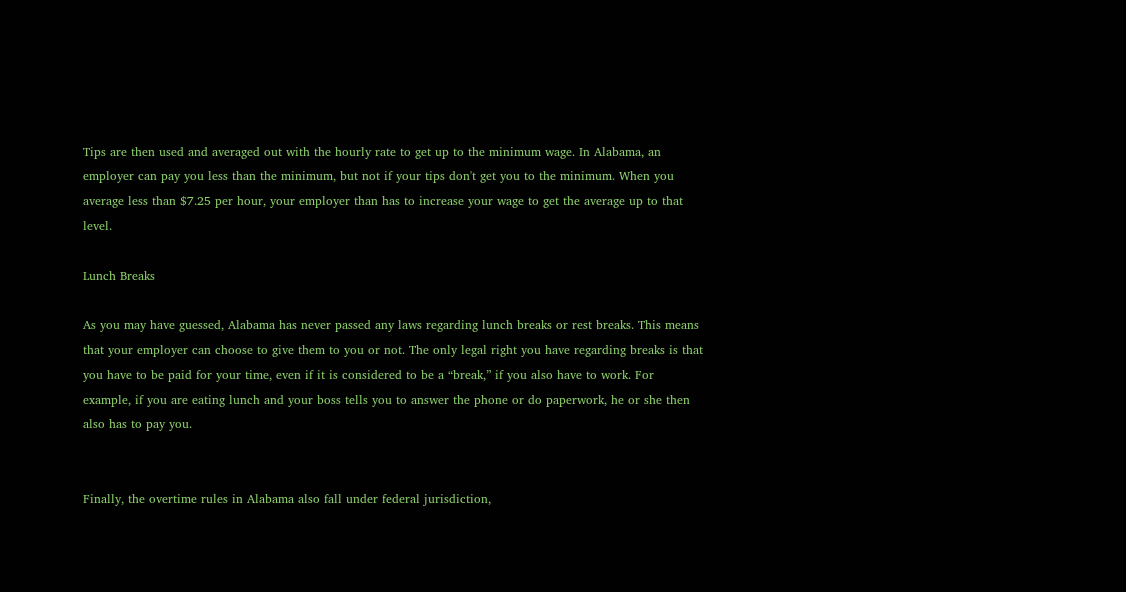Tips are then used and averaged out with the hourly rate to get up to the minimum wage. In Alabama, an employer can pay you less than the minimum, but not if your tips don't get you to the minimum. When you average less than $7.25 per hour, your employer than has to increase your wage to get the average up to that level.

Lunch Breaks

As you may have guessed, Alabama has never passed any laws regarding lunch breaks or rest breaks. This means that your employer can choose to give them to you or not. The only legal right you have regarding breaks is that you have to be paid for your time, even if it is considered to be a “break,” if you also have to work. For example, if you are eating lunch and your boss tells you to answer the phone or do paperwork, he or she then also has to pay you.


Finally, the overtime rules in Alabama also fall under federal jurisdiction,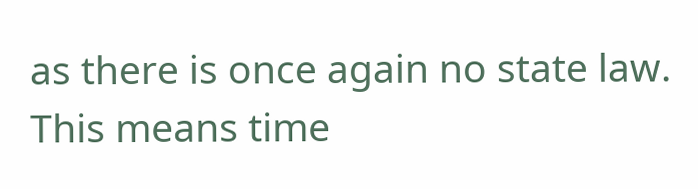as there is once again no state law. This means time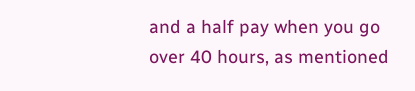and a half pay when you go over 40 hours, as mentioned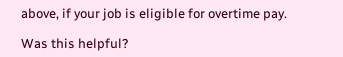above, if your job is eligible for overtime pay.

Was this helpful?